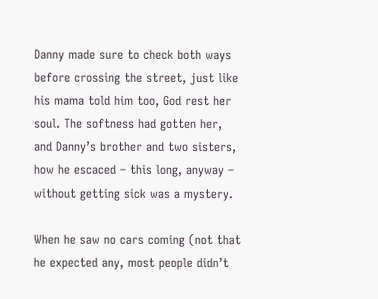Danny made sure to check both ways before crossing the street, just like his mama told him too, God rest her soul. The softness had gotten her, and Danny’s brother and two sisters, how he escaced – this long, anyway – without getting sick was a mystery.

When he saw no cars coming (not that he expected any, most people didn’t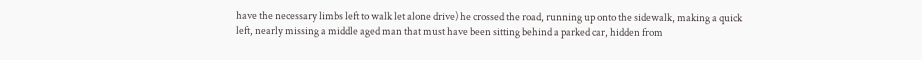have the necessary limbs left to walk let alone drive) he crossed the road, running up onto the sidewalk, making a quick left, nearly missing a middle aged man that must have been sitting behind a parked car, hidden from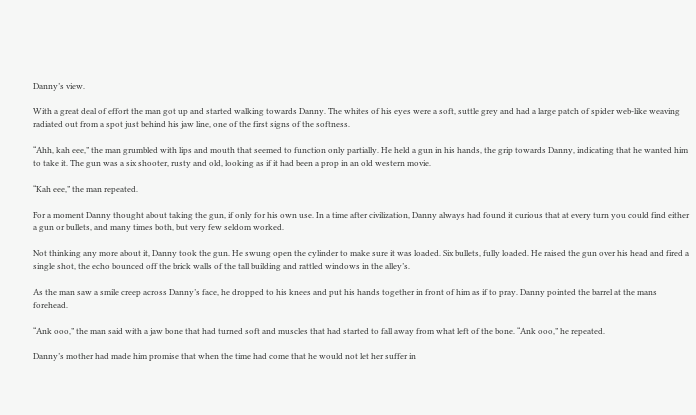Danny’s view.

With a great deal of effort the man got up and started walking towards Danny. The whites of his eyes were a soft, suttle grey and had a large patch of spider web-like weaving radiated out from a spot just behind his jaw line, one of the first signs of the softness.

“Ahh, kah eee,” the man grumbled with lips and mouth that seemed to function only partially. He held a gun in his hands, the grip towards Danny, indicating that he wanted him to take it. The gun was a six shooter, rusty and old, looking as if it had been a prop in an old western movie.

“Kah eee,” the man repeated.

For a moment Danny thought about taking the gun, if only for his own use. In a time after civilization, Danny always had found it curious that at every turn you could find either a gun or bullets, and many times both, but very few seldom worked.

Not thinking any more about it, Danny took the gun. He swung open the cylinder to make sure it was loaded. Six bullets, fully loaded. He raised the gun over his head and fired a single shot, the echo bounced off the brick walls of the tall building and rattled windows in the alley’s.

As the man saw a smile creep across Danny’s face, he dropped to his knees and put his hands together in front of him as if to pray. Danny pointed the barrel at the mans forehead.

“Ank ooo,” the man said with a jaw bone that had turned soft and muscles that had started to fall away from what left of the bone. “Ank ooo,” he repeated.

Danny’s mother had made him promise that when the time had come that he would not let her suffer in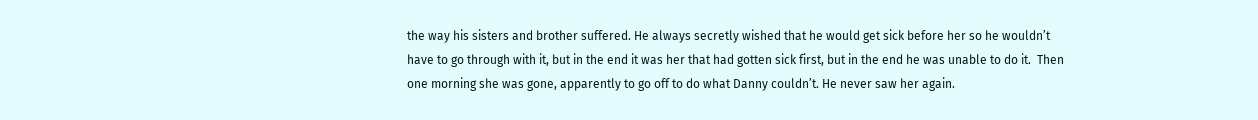the way his sisters and brother suffered. He always secretly wished that he would get sick before her so he wouldn’t have to go through with it, but in the end it was her that had gotten sick first, but in the end he was unable to do it.  Then one morning she was gone, apparently to go off to do what Danny couldn’t. He never saw her again.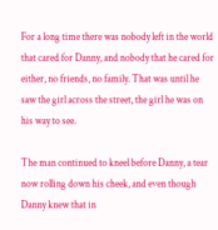For a long time there was nobody left in the world that cared for Danny, and nobody that he cared for either, no friends, no family. That was until he saw the girl across the street, the girl he was on his way to see.

The man continued to kneel before Danny, a tear now rolling down his cheek, and even though Danny knew that in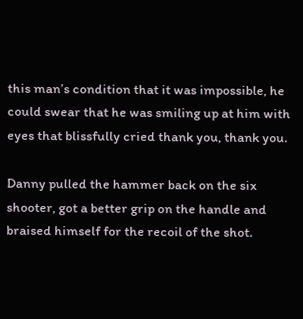this man’s condition that it was impossible, he could swear that he was smiling up at him with eyes that blissfully cried thank you, thank you.

Danny pulled the hammer back on the six shooter, got a better grip on the handle and braised himself for the recoil of the shot.